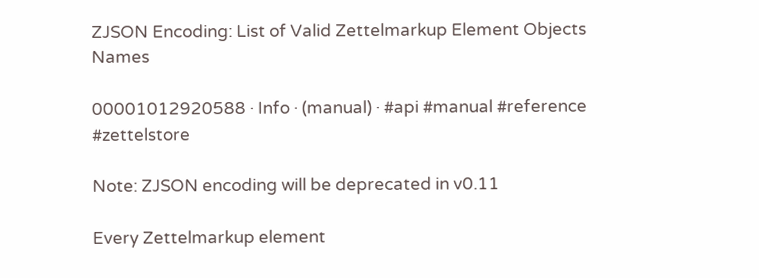ZJSON Encoding: List of Valid Zettelmarkup Element Objects Names

00001012920588 · Info · (manual) · #api #manual #reference #zettelstore

Note: ZJSON encoding will be deprecated in v0.11

Every Zettelmarkup element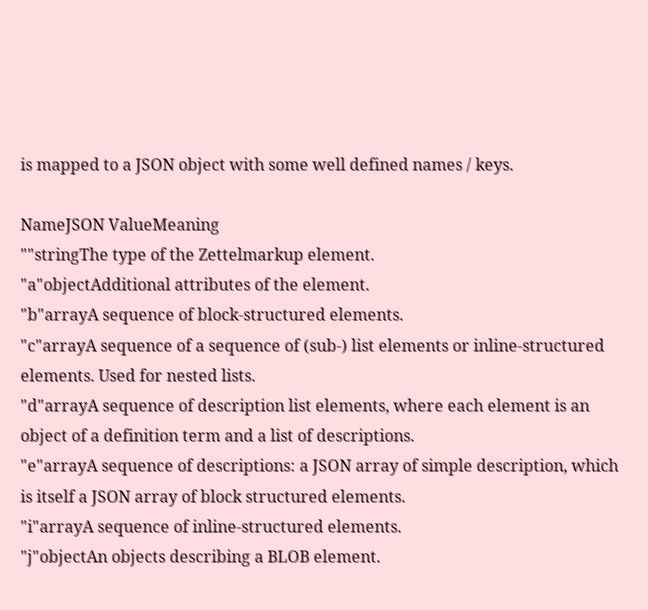is mapped to a JSON object with some well defined names / keys.

NameJSON ValueMeaning
""stringThe type of the Zettelmarkup element.
"a"objectAdditional attributes of the element.
"b"arrayA sequence of block-structured elements.
"c"arrayA sequence of a sequence of (sub-) list elements or inline-structured elements. Used for nested lists.
"d"arrayA sequence of description list elements, where each element is an object of a definition term and a list of descriptions.
"e"arrayA sequence of descriptions: a JSON array of simple description, which is itself a JSON array of block structured elements.
"i"arrayA sequence of inline-structured elements.
"j"objectAn objects describing a BLOB element.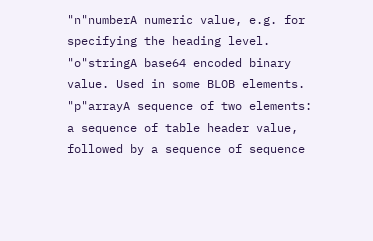"n"numberA numeric value, e.g. for specifying the heading level.
"o"stringA base64 encoded binary value. Used in some BLOB elements.
"p"arrayA sequence of two elements: a sequence of table header value, followed by a sequence of sequence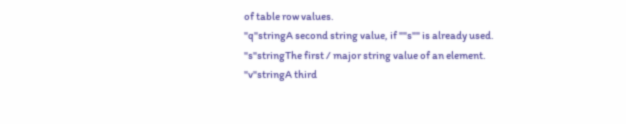of table row values.
"q"stringA second string value, if ""s"" is already used.
"s"stringThe first / major string value of an element.
"v"stringA third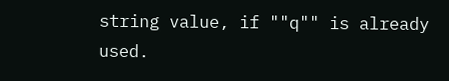string value, if ""q"" is already used.